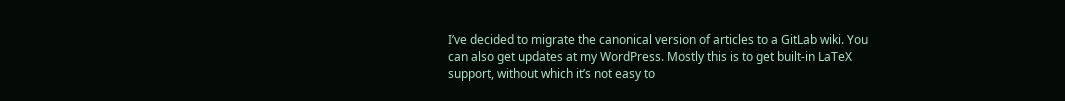I’ve decided to migrate the canonical version of articles to a GitLab wiki. You can also get updates at my WordPress. Mostly this is to get built-in LaTeX support, without which it’s not easy to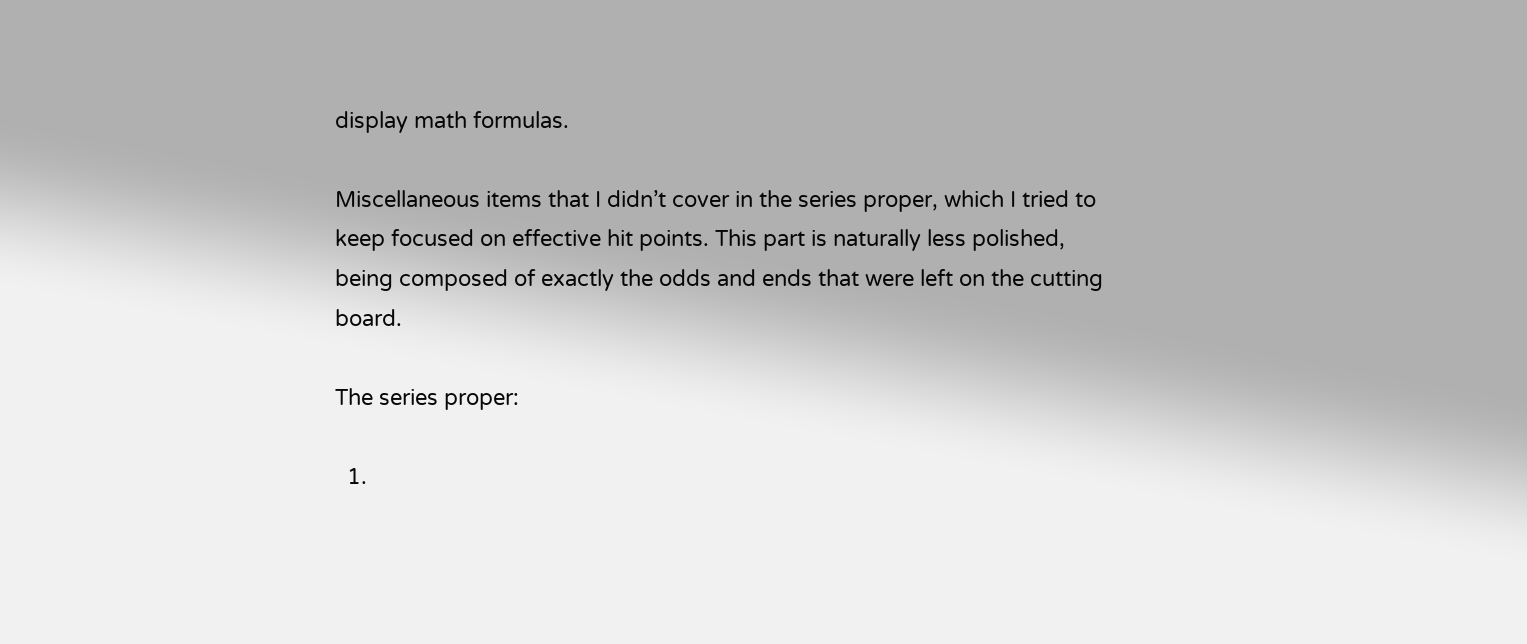display math formulas.

Miscellaneous items that I didn’t cover in the series proper, which I tried to keep focused on effective hit points. This part is naturally less polished, being composed of exactly the odds and ends that were left on the cutting board.

The series proper:

  1.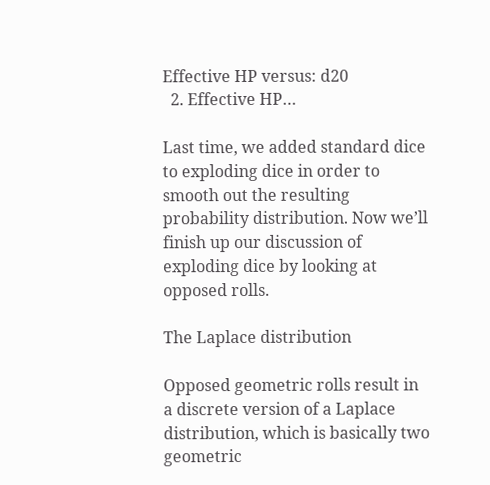Effective HP versus: d20
  2. Effective HP…

Last time, we added standard dice to exploding dice in order to smooth out the resulting probability distribution. Now we’ll finish up our discussion of exploding dice by looking at opposed rolls.

The Laplace distribution

Opposed geometric rolls result in a discrete version of a Laplace distribution, which is basically two geometric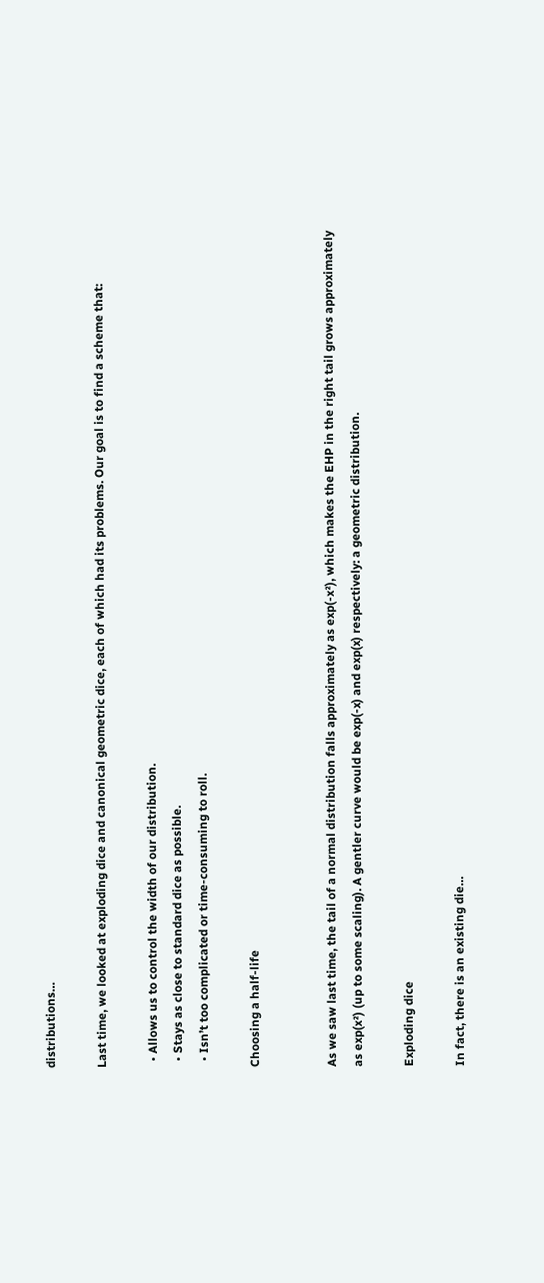distributions…

Last time, we looked at exploding dice and canonical geometric dice, each of which had its problems. Our goal is to find a scheme that:

  • Allows us to control the width of our distribution.
  • Stays as close to standard dice as possible.
  • Isn’t too complicated or time-consuming to roll.

Choosing a half-life


As we saw last time, the tail of a normal distribution falls approximately as exp(-x²), which makes the EHP in the right tail grows approximately as exp(x²) (up to some scaling). A gentler curve would be exp(-x) and exp(x) respectively: a geometric distribution.

Exploding dice

In fact, there is an existing die…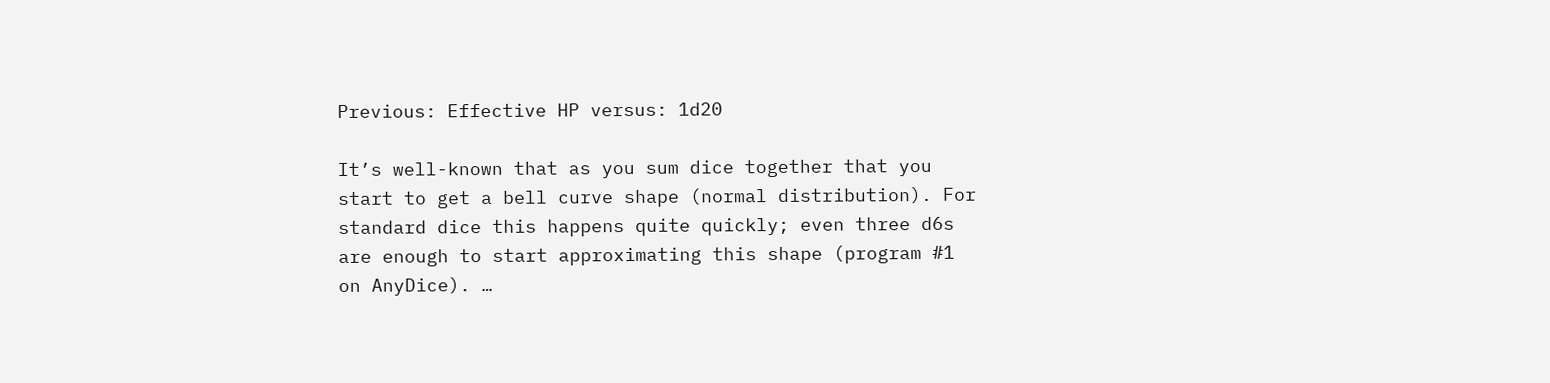Previous: Effective HP versus: 1d20

It’s well-known that as you sum dice together that you start to get a bell curve shape (normal distribution). For standard dice this happens quite quickly; even three d6s are enough to start approximating this shape (program #1 on AnyDice). …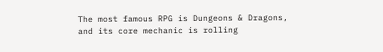The most famous RPG is Dungeons & Dragons, and its core mechanic is rolling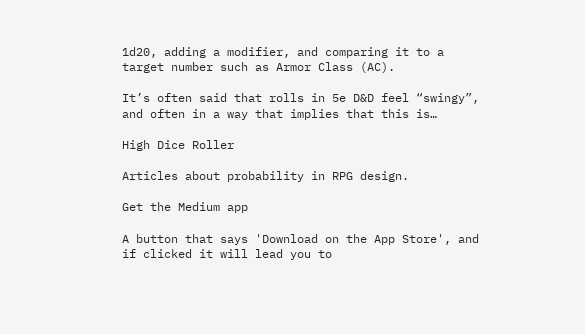1d20, adding a modifier, and comparing it to a target number such as Armor Class (AC).

It’s often said that rolls in 5e D&D feel “swingy”, and often in a way that implies that this is…

High Dice Roller

Articles about probability in RPG design.

Get the Medium app

A button that says 'Download on the App Store', and if clicked it will lead you to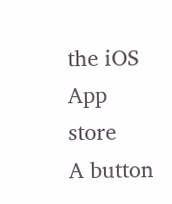the iOS App store
A button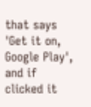that says 'Get it on, Google Play', and if clicked it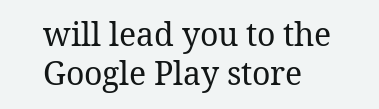will lead you to the Google Play store